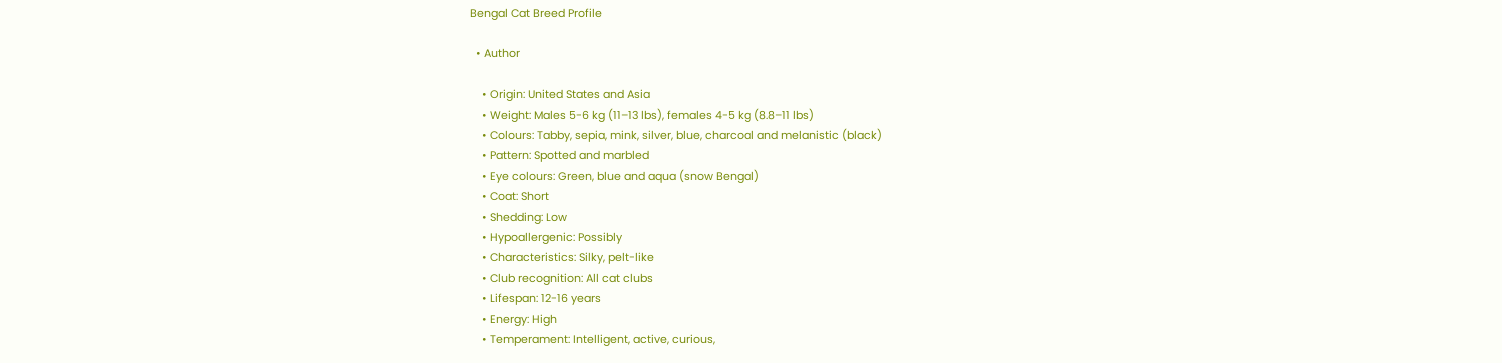Bengal Cat Breed Profile

  • Author

    • Origin: United States and Asia
    • Weight: Males 5-6 kg (11–13 lbs), females 4-5 kg (8.8–11 lbs)
    • Colours: Tabby, sepia, mink, silver, blue, charcoal and melanistic (black)
    • Pattern: Spotted and marbled
    • Eye colours: Green, blue and aqua (snow Bengal)
    • Coat: Short
    • Shedding: Low
    • Hypoallergenic: Possibly
    • Characteristics: Silky, pelt-like
    • Club recognition: All cat clubs
    • Lifespan: 12-16 years
    • Energy: High
    • Temperament: Intelligent, active, curious,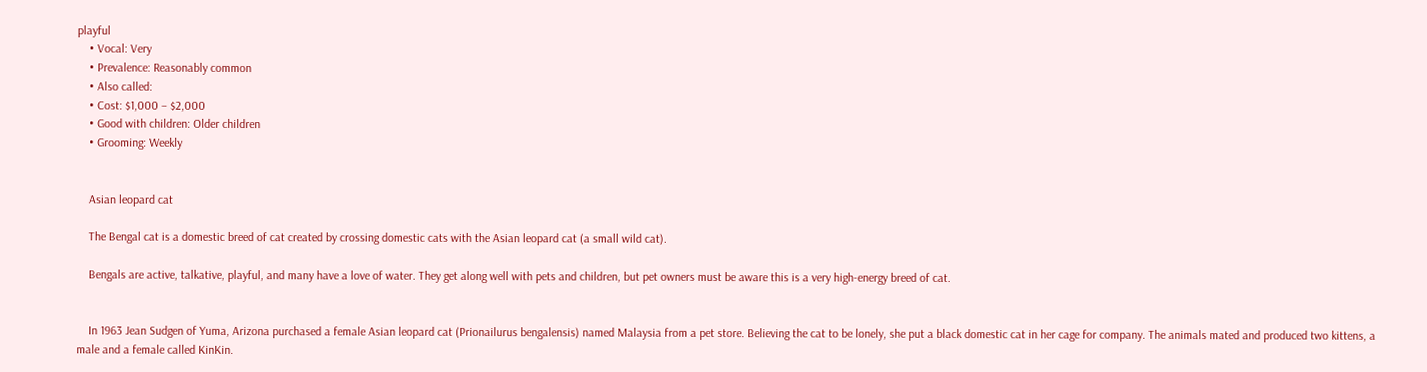playful
    • Vocal: Very
    • Prevalence: Reasonably common
    • Also called:
    • Cost: $1,000 – $2,000
    • Good with children: Older children
    • Grooming: Weekly


    Asian leopard cat

    The Bengal cat is a domestic breed of cat created by crossing domestic cats with the Asian leopard cat (a small wild cat).

    Bengals are active, talkative, playful, and many have a love of water. They get along well with pets and children, but pet owners must be aware this is a very high-energy breed of cat.


    In 1963 Jean Sudgen of Yuma, Arizona purchased a female Asian leopard cat (Prionailurus bengalensis) named Malaysia from a pet store. Believing the cat to be lonely, she put a black domestic cat in her cage for company. The animals mated and produced two kittens, a male and a female called KinKin.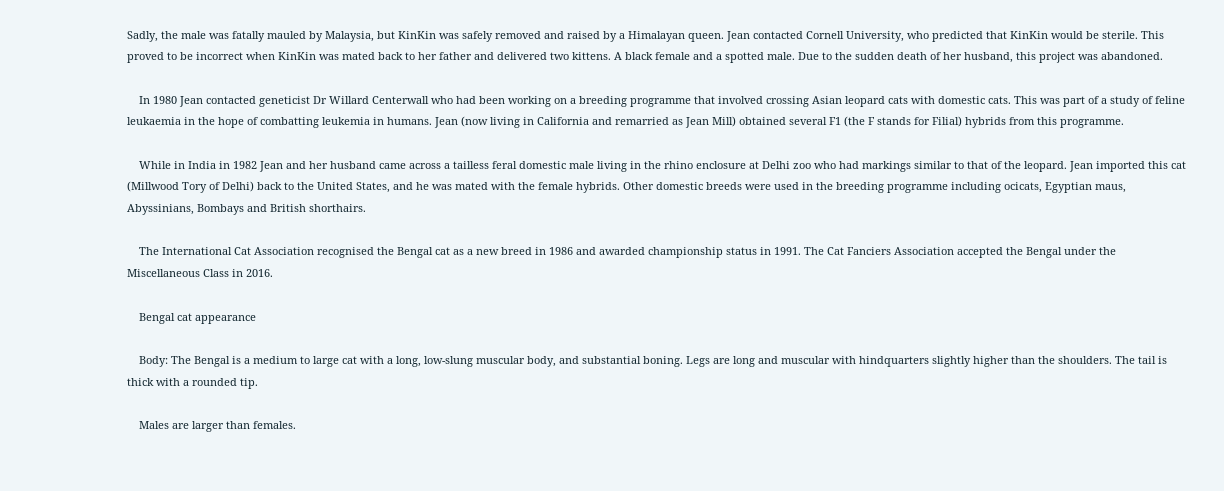Sadly, the male was fatally mauled by Malaysia, but KinKin was safely removed and raised by a Himalayan queen. Jean contacted Cornell University, who predicted that KinKin would be sterile. This proved to be incorrect when KinKin was mated back to her father and delivered two kittens. A black female and a spotted male. Due to the sudden death of her husband, this project was abandoned.

    In 1980 Jean contacted geneticist Dr Willard Centerwall who had been working on a breeding programme that involved crossing Asian leopard cats with domestic cats. This was part of a study of feline leukaemia in the hope of combatting leukemia in humans. Jean (now living in California and remarried as Jean Mill) obtained several F1 (the F stands for Filial) hybrids from this programme.

    While in India in 1982 Jean and her husband came across a tailless feral domestic male living in the rhino enclosure at Delhi zoo who had markings similar to that of the leopard. Jean imported this cat (Millwood Tory of Delhi) back to the United States, and he was mated with the female hybrids. Other domestic breeds were used in the breeding programme including ocicats, Egyptian maus, Abyssinians, Bombays and British shorthairs.

    The International Cat Association recognised the Bengal cat as a new breed in 1986 and awarded championship status in 1991. The Cat Fanciers Association accepted the Bengal under the Miscellaneous Class in 2016.

    Bengal cat appearance

    Body: The Bengal is a medium to large cat with a long, low-slung muscular body, and substantial boning. Legs are long and muscular with hindquarters slightly higher than the shoulders. The tail is thick with a rounded tip.

    Males are larger than females.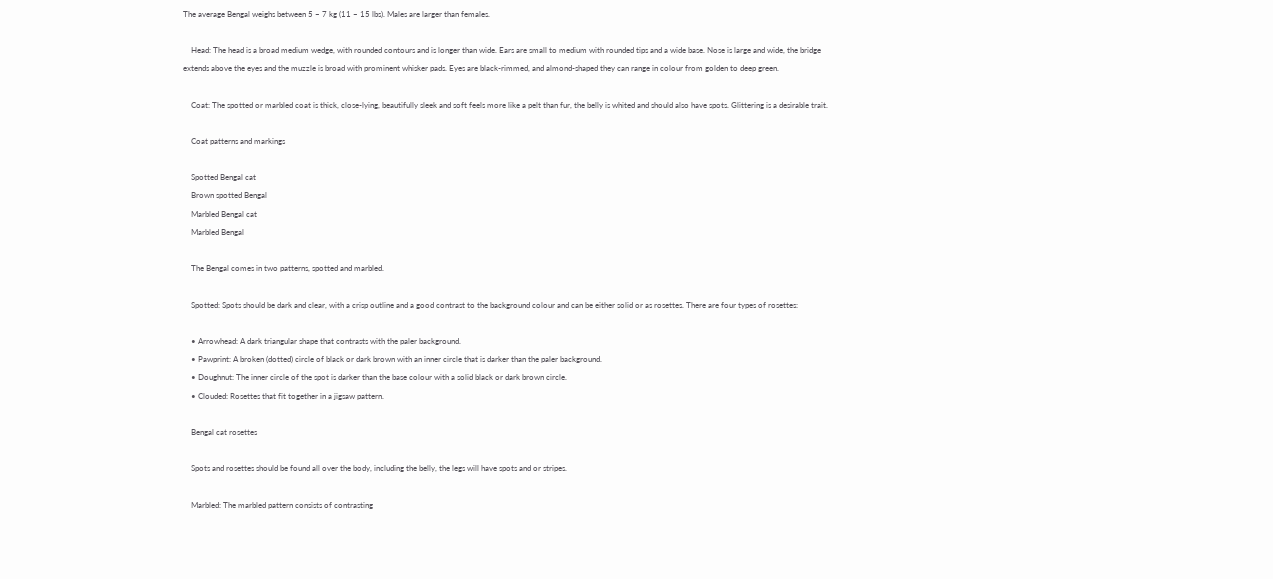The average Bengal weighs between 5 – 7 kg (11 – 15 lbs). Males are larger than females.

    Head: The head is a broad medium wedge, with rounded contours and is longer than wide. Ears are small to medium with rounded tips and a wide base. Nose is large and wide, the bridge extends above the eyes and the muzzle is broad with prominent whisker pads. Eyes are black-rimmed, and almond-shaped they can range in colour from golden to deep green.

    Coat: The spotted or marbled coat is thick, close-lying, beautifully sleek and soft feels more like a pelt than fur, the belly is whited and should also have spots. Glittering is a desirable trait.

    Coat patterns and markings

    Spotted Bengal cat
    Brown spotted Bengal
    Marbled Bengal cat
    Marbled Bengal

    The Bengal comes in two patterns, spotted and marbled.

    Spotted: Spots should be dark and clear, with a crisp outline and a good contrast to the background colour and can be either solid or as rosettes. There are four types of rosettes:

    • Arrowhead: A dark triangular shape that contrasts with the paler background.
    • Pawprint: A broken (dotted) circle of black or dark brown with an inner circle that is darker than the paler background.
    • Doughnut: The inner circle of the spot is darker than the base colour with a solid black or dark brown circle.
    • Clouded: Rosettes that fit together in a jigsaw pattern.

    Bengal cat rosettes

    Spots and rosettes should be found all over the body, including the belly, the legs will have spots and or stripes.

    Marbled: The marbled pattern consists of contrasting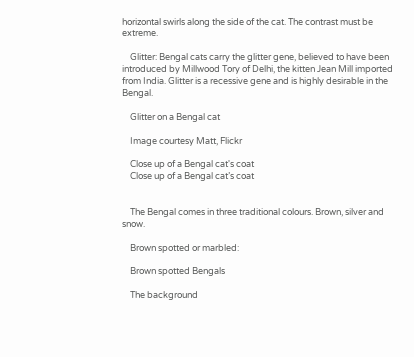horizontal swirls along the side of the cat. The contrast must be extreme.

    Glitter: Bengal cats carry the glitter gene, believed to have been introduced by Millwood Tory of Delhi, the kitten Jean Mill imported from India. Glitter is a recessive gene and is highly desirable in the Bengal.

    Glitter on a Bengal cat

    Image courtesy Matt, Flickr

    Close up of a Bengal cat's coat
    Close up of a Bengal cat’s coat


    The Bengal comes in three traditional colours. Brown, silver and snow.

    Brown spotted or marbled:

    Brown spotted Bengals

    The background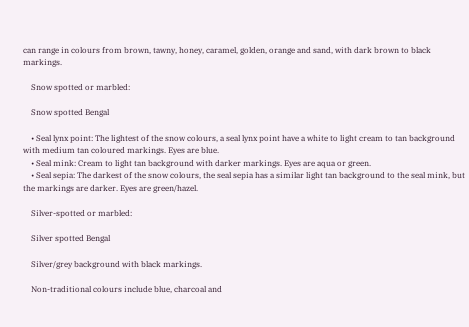can range in colours from brown, tawny, honey, caramel, golden, orange and sand, with dark brown to black markings.

    Snow spotted or marbled:

    Snow spotted Bengal

    • Seal lynx point: The lightest of the snow colours, a seal lynx point have a white to light cream to tan background with medium tan coloured markings. Eyes are blue.
    • Seal mink: Cream to light tan background with darker markings. Eyes are aqua or green.
    • Seal sepia: The darkest of the snow colours, the seal sepia has a similar light tan background to the seal mink, but the markings are darker. Eyes are green/hazel.

    Silver-spotted or marbled:

    Silver spotted Bengal

    Silver/grey background with black markings.

    Non-traditional colours include blue, charcoal and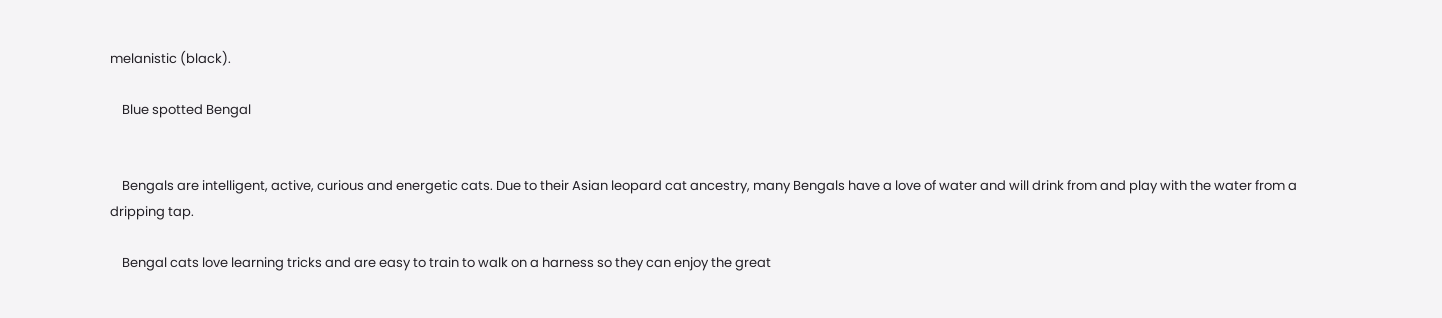melanistic (black).

    Blue spotted Bengal


    Bengals are intelligent, active, curious and energetic cats. Due to their Asian leopard cat ancestry, many Bengals have a love of water and will drink from and play with the water from a dripping tap.

    Bengal cats love learning tricks and are easy to train to walk on a harness so they can enjoy the great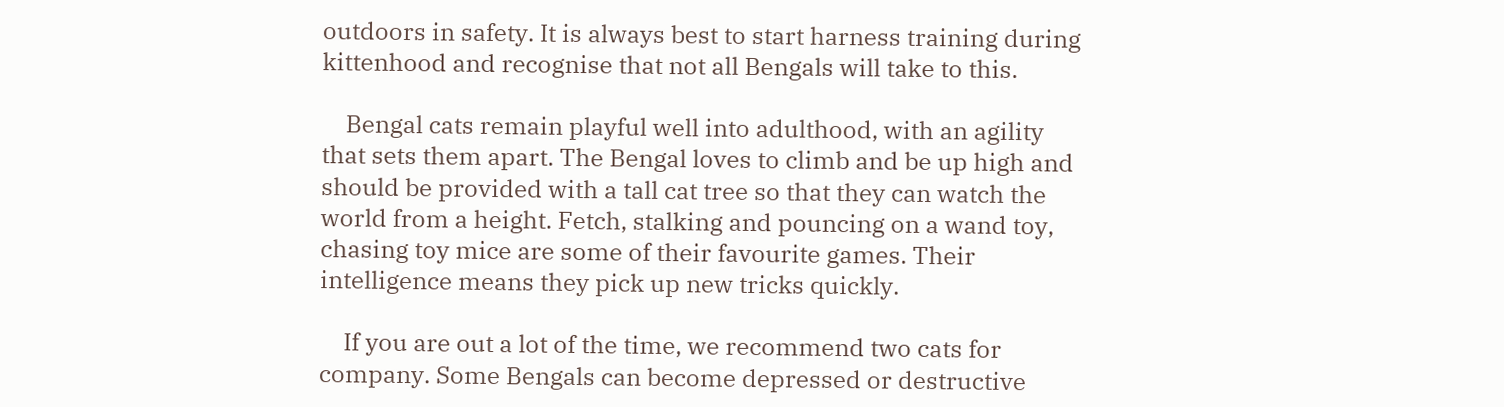outdoors in safety. It is always best to start harness training during kittenhood and recognise that not all Bengals will take to this.

    Bengal cats remain playful well into adulthood, with an agility that sets them apart. The Bengal loves to climb and be up high and should be provided with a tall cat tree so that they can watch the world from a height. Fetch, stalking and pouncing on a wand toy, chasing toy mice are some of their favourite games. Their intelligence means they pick up new tricks quickly.

    If you are out a lot of the time, we recommend two cats for company. Some Bengals can become depressed or destructive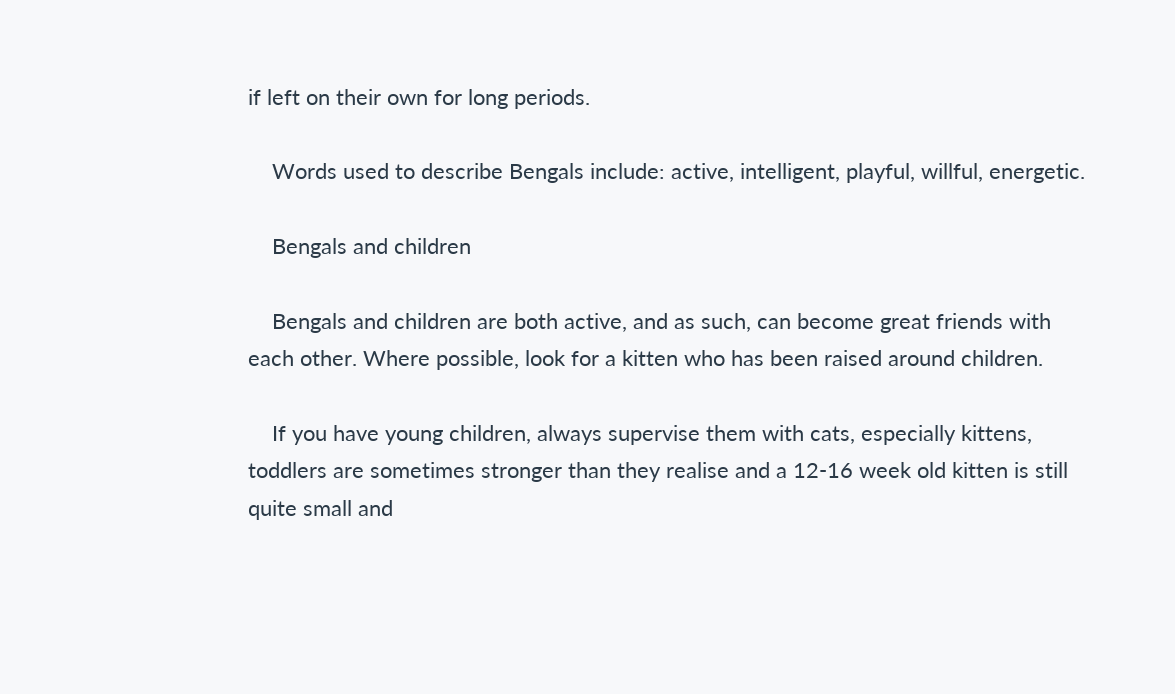if left on their own for long periods.

    Words used to describe Bengals include: active, intelligent, playful, willful, energetic.

    Bengals and children

    Bengals and children are both active, and as such, can become great friends with each other. Where possible, look for a kitten who has been raised around children.

    If you have young children, always supervise them with cats, especially kittens, toddlers are sometimes stronger than they realise and a 12-16 week old kitten is still quite small and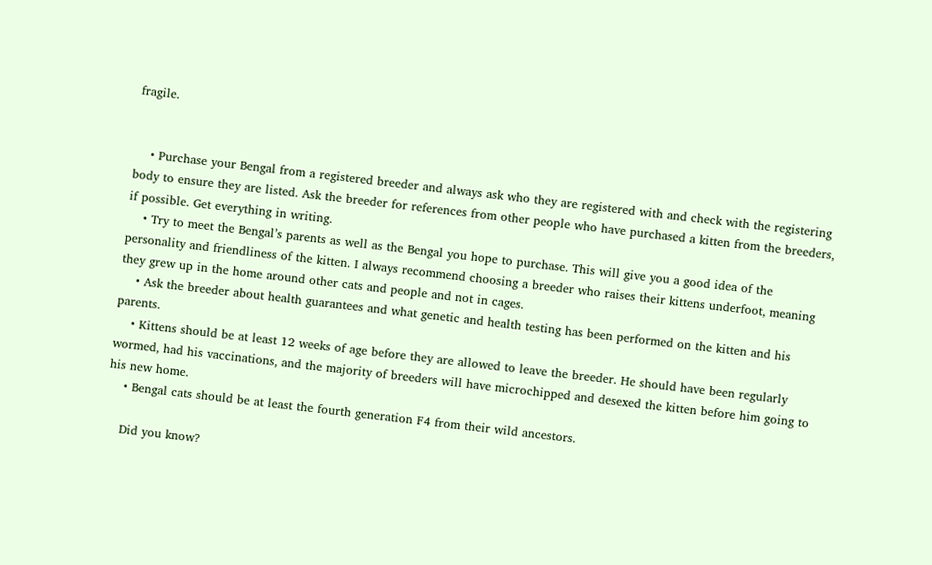fragile.


    • Purchase your Bengal from a registered breeder and always ask who they are registered with and check with the registering body to ensure they are listed. Ask the breeder for references from other people who have purchased a kitten from the breeders, if possible. Get everything in writing.
    • Try to meet the Bengal’s parents as well as the Bengal you hope to purchase. This will give you a good idea of the personality and friendliness of the kitten. I always recommend choosing a breeder who raises their kittens underfoot, meaning they grew up in the home around other cats and people and not in cages.
    • Ask the breeder about health guarantees and what genetic and health testing has been performed on the kitten and his parents.
    • Kittens should be at least 12 weeks of age before they are allowed to leave the breeder. He should have been regularly wormed, had his vaccinations, and the majority of breeders will have microchipped and desexed the kitten before him going to his new home.
    • Bengal cats should be at least the fourth generation F4 from their wild ancestors.

    Did you know?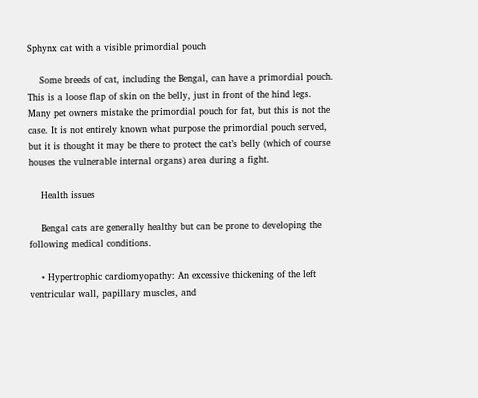Sphynx cat with a visible primordial pouch

    Some breeds of cat, including the Bengal, can have a primordial pouch. This is a loose flap of skin on the belly, just in front of the hind legs. Many pet owners mistake the primordial pouch for fat, but this is not the case. It is not entirely known what purpose the primordial pouch served, but it is thought it may be there to protect the cat’s belly (which of course houses the vulnerable internal organs) area during a fight.

    Health issues

    Bengal cats are generally healthy but can be prone to developing the following medical conditions.

    • Hypertrophic cardiomyopathy: An excessive thickening of the left ventricular wall, papillary muscles, and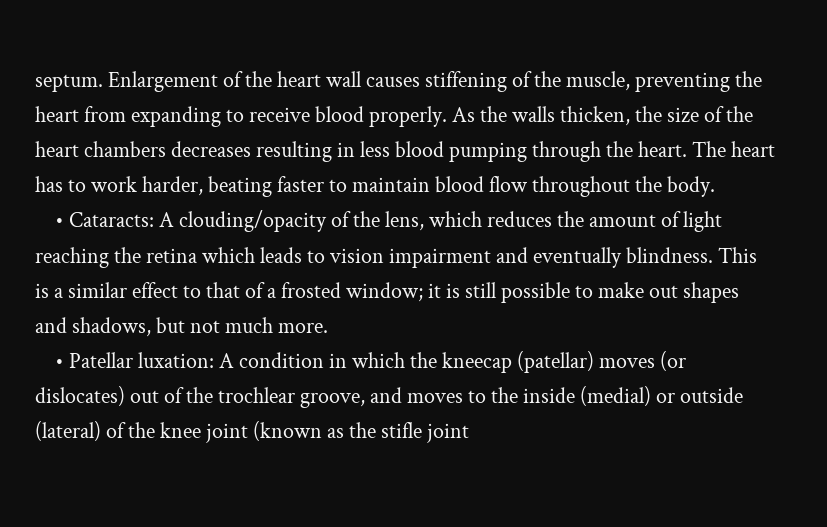septum. Enlargement of the heart wall causes stiffening of the muscle, preventing the heart from expanding to receive blood properly. As the walls thicken, the size of the heart chambers decreases resulting in less blood pumping through the heart. The heart has to work harder, beating faster to maintain blood flow throughout the body.
    • Cataracts: A clouding/opacity of the lens, which reduces the amount of light reaching the retina which leads to vision impairment and eventually blindness. This is a similar effect to that of a frosted window; it is still possible to make out shapes and shadows, but not much more.
    • Patellar luxation: A condition in which the kneecap (patellar) moves (or dislocates) out of the trochlear groove, and moves to the inside (medial) or outside (lateral) of the knee joint (known as the stifle joint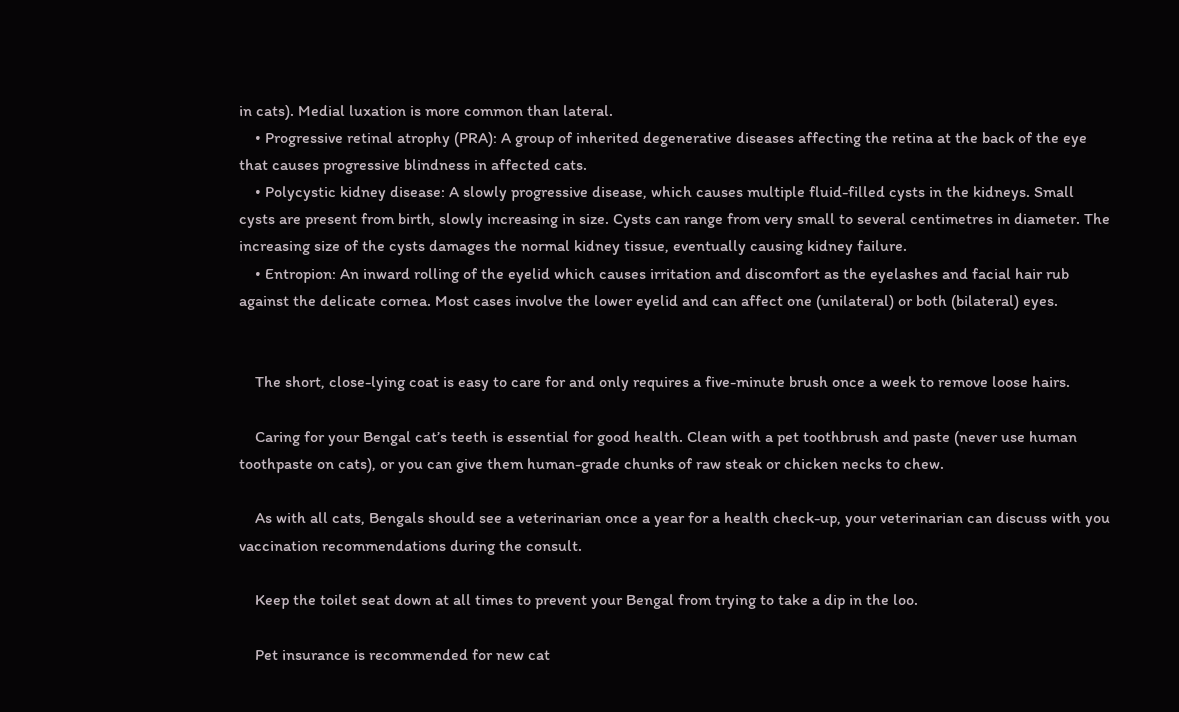in cats). Medial luxation is more common than lateral.
    • Progressive retinal atrophy (PRA): A group of inherited degenerative diseases affecting the retina at the back of the eye that causes progressive blindness in affected cats.
    • Polycystic kidney disease: A slowly progressive disease, which causes multiple fluid-filled cysts in the kidneys. Small cysts are present from birth, slowly increasing in size. Cysts can range from very small to several centimetres in diameter. The increasing size of the cysts damages the normal kidney tissue, eventually causing kidney failure.
    • Entropion: An inward rolling of the eyelid which causes irritation and discomfort as the eyelashes and facial hair rub against the delicate cornea. Most cases involve the lower eyelid and can affect one (unilateral) or both (bilateral) eyes.


    The short, close-lying coat is easy to care for and only requires a five-minute brush once a week to remove loose hairs.

    Caring for your Bengal cat’s teeth is essential for good health. Clean with a pet toothbrush and paste (never use human toothpaste on cats), or you can give them human-grade chunks of raw steak or chicken necks to chew.

    As with all cats, Bengals should see a veterinarian once a year for a health check-up, your veterinarian can discuss with you vaccination recommendations during the consult.

    Keep the toilet seat down at all times to prevent your Bengal from trying to take a dip in the loo.

    Pet insurance is recommended for new cat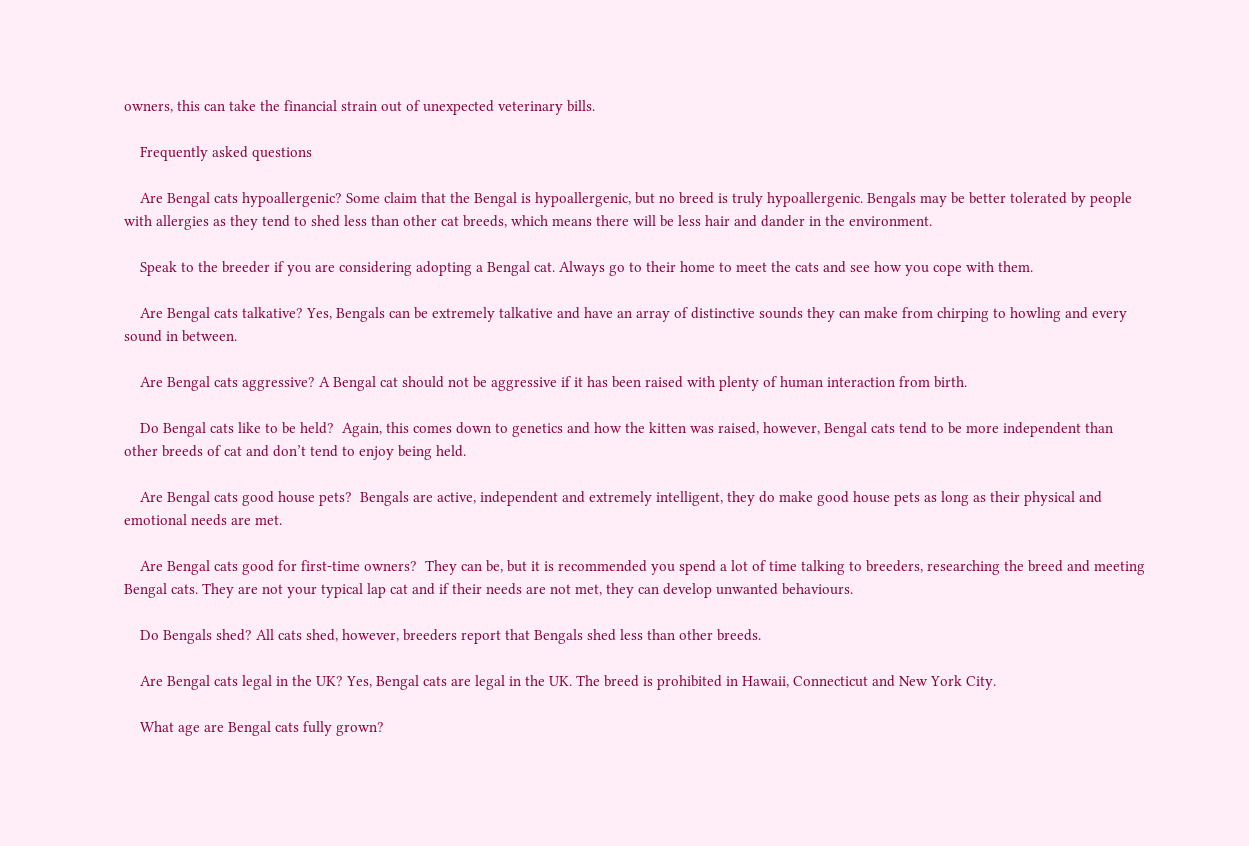owners, this can take the financial strain out of unexpected veterinary bills.

    Frequently asked questions

    Are Bengal cats hypoallergenic? Some claim that the Bengal is hypoallergenic, but no breed is truly hypoallergenic. Bengals may be better tolerated by people with allergies as they tend to shed less than other cat breeds, which means there will be less hair and dander in the environment.

    Speak to the breeder if you are considering adopting a Bengal cat. Always go to their home to meet the cats and see how you cope with them.

    Are Bengal cats talkative? Yes, Bengals can be extremely talkative and have an array of distinctive sounds they can make from chirping to howling and every sound in between.

    Are Bengal cats aggressive? A Bengal cat should not be aggressive if it has been raised with plenty of human interaction from birth.

    Do Bengal cats like to be held?  Again, this comes down to genetics and how the kitten was raised, however, Bengal cats tend to be more independent than other breeds of cat and don’t tend to enjoy being held.

    Are Bengal cats good house pets?  Bengals are active, independent and extremely intelligent, they do make good house pets as long as their physical and emotional needs are met.

    Are Bengal cats good for first-time owners?  They can be, but it is recommended you spend a lot of time talking to breeders, researching the breed and meeting Bengal cats. They are not your typical lap cat and if their needs are not met, they can develop unwanted behaviours.

    Do Bengals shed? All cats shed, however, breeders report that Bengals shed less than other breeds.

    Are Bengal cats legal in the UK? Yes, Bengal cats are legal in the UK. The breed is prohibited in Hawaii, Connecticut and New York City.

    What age are Bengal cats fully grown?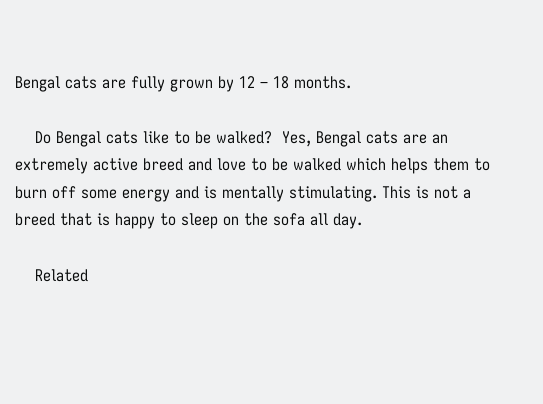Bengal cats are fully grown by 12 – 18 months.

    Do Bengal cats like to be walked?  Yes, Bengal cats are an extremely active breed and love to be walked which helps them to burn off some energy and is mentally stimulating. This is not a breed that is happy to sleep on the sofa all day.

    Related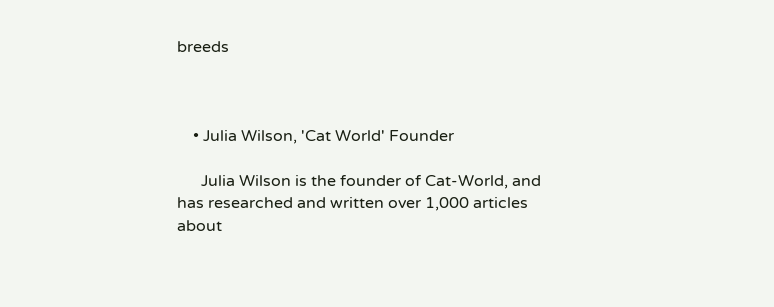breeds



    • Julia Wilson, 'Cat World' Founder

      Julia Wilson is the founder of Cat-World, and has researched and written over 1,000 articles about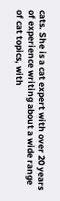cats. She is a cat expert with over 20 years of experience writing about a wide range of cat topics, with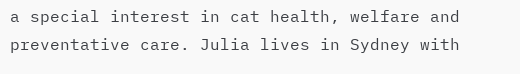a special interest in cat health, welfare and preventative care. Julia lives in Sydney with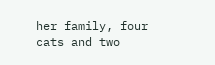her family, four cats and two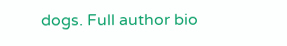dogs. Full author bio